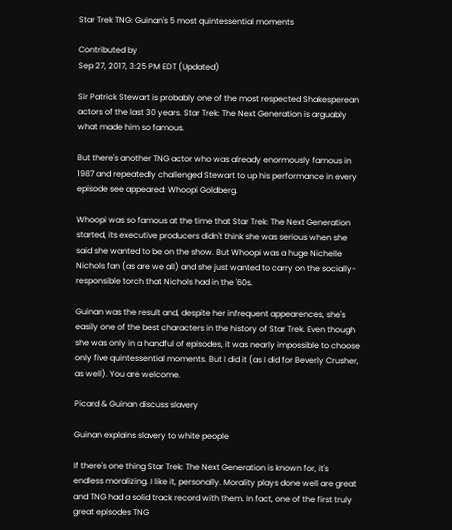Star Trek TNG: Guinan's 5 most quintessential moments

Contributed by
Sep 27, 2017, 3:25 PM EDT (Updated)

Sir Patrick Stewart is probably one of the most respected Shakesperean actors of the last 30 years. Star Trek: The Next Generation is arguably what made him so famous.

But there's another TNG actor who was already enormously famous in 1987 and repeatedly challenged Stewart to up his performance in every episode see appeared: Whoopi Goldberg.

Whoopi was so famous at the time that Star Trek: The Next Generation started, its executive producers didn't think she was serious when she said she wanted to be on the show. But Whoopi was a huge Nichelle Nichols fan (as are we all) and she just wanted to carry on the socially-responsible torch that Nichols had in the '60s.

Guinan was the result and, despite her infrequent appearences, she's easily one of the best characters in the history of Star Trek. Even though she was only in a handful of episodes, it was nearly impossible to choose only five quintessential moments. But I did it (as I did for Beverly Crusher, as well). You are welcome.

Picard & Guinan discuss slavery

Guinan explains slavery to white people

If there's one thing Star Trek: The Next Generation is known for, it's endless moralizing. I like it, personally. Morality plays done well are great and TNG had a solid track record with them. In fact, one of the first truly great episodes TNG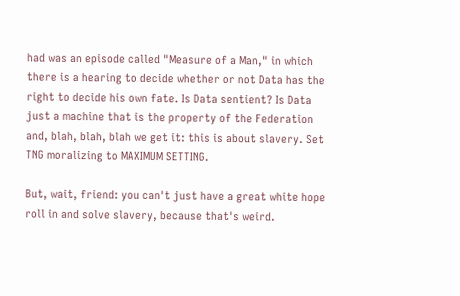had was an episode called "Measure of a Man," in which there is a hearing to decide whether or not Data has the right to decide his own fate. Is Data sentient? Is Data just a machine that is the property of the Federation and, blah, blah, blah we get it: this is about slavery. Set TNG moralizing to MAXIMUM SETTING.

But, wait, friend: you can't just have a great white hope roll in and solve slavery, because that's weird.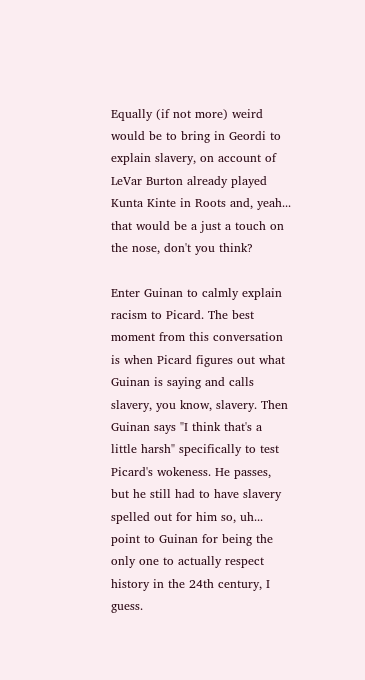Equally (if not more) weird would be to bring in Geordi to explain slavery, on account of LeVar Burton already played Kunta Kinte in Roots and, yeah... that would be a just a touch on the nose, don't you think?

Enter Guinan to calmly explain racism to Picard. The best moment from this conversation is when Picard figures out what Guinan is saying and calls slavery, you know, slavery. Then Guinan says "I think that's a little harsh" specifically to test Picard's wokeness. He passes, but he still had to have slavery spelled out for him so, uh... point to Guinan for being the only one to actually respect history in the 24th century, I guess.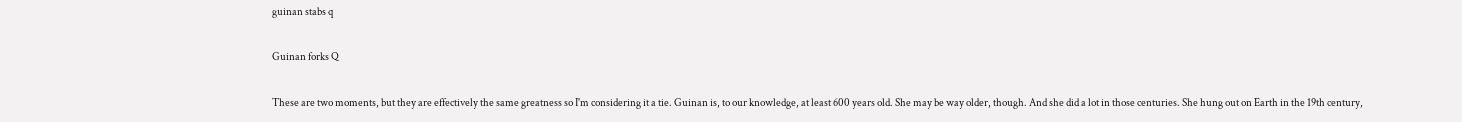guinan stabs q

Guinan forks Q

These are two moments, but they are effectively the same greatness so I'm considering it a tie. Guinan is, to our knowledge, at least 600 years old. She may be way older, though. And she did a lot in those centuries. She hung out on Earth in the 19th century,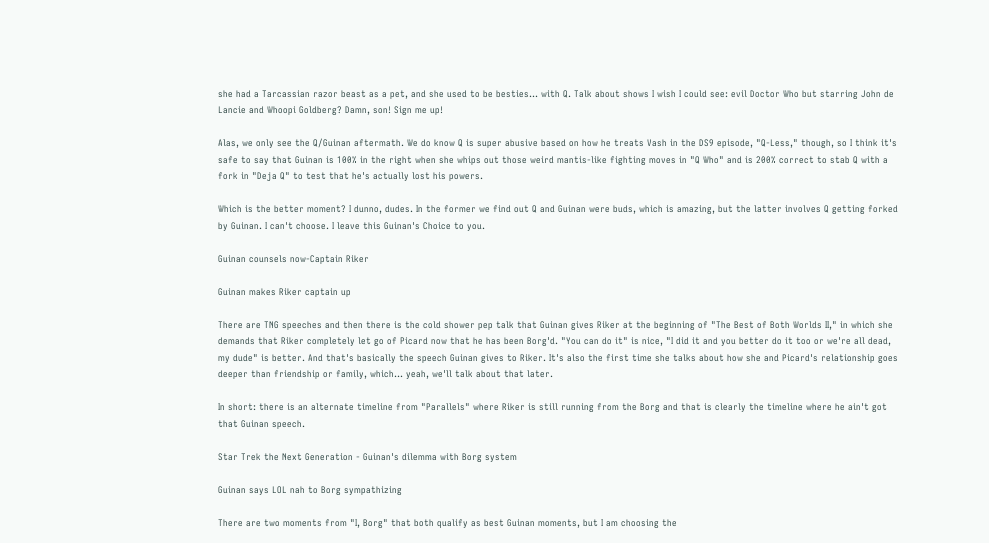she had a Tarcassian razor beast as a pet, and she used to be besties... with Q. Talk about shows I wish I could see: evil Doctor Who but starring John de Lancie and Whoopi Goldberg? Damn, son! Sign me up!

Alas, we only see the Q/Guinan aftermath. We do know Q is super abusive based on how he treats Vash in the DS9 episode, "Q-Less," though, so I think it's safe to say that Guinan is 100% in the right when she whips out those weird mantis-like fighting moves in "Q Who" and is 200% correct to stab Q with a fork in "Deja Q" to test that he's actually lost his powers.

Which is the better moment? I dunno, dudes. In the former we find out Q and Guinan were buds, which is amazing, but the latter involves Q getting forked by Guinan. I can't choose. I leave this Guinan's Choice to you.

Guinan counsels now-Captain Riker

Guinan makes Riker captain up

There are TNG speeches and then there is the cold shower pep talk that Guinan gives Riker at the beginning of "The Best of Both Worlds II," in which she demands that Riker completely let go of Picard now that he has been Borg'd. "You can do it" is nice, "I did it and you better do it too or we're all dead, my dude" is better. And that's basically the speech Guinan gives to Riker. It's also the first time she talks about how she and Picard's relationship goes deeper than friendship or family, which... yeah, we'll talk about that later.

In short: there is an alternate timeline from "Parallels" where Riker is still running from the Borg and that is clearly the timeline where he ain't got that Guinan speech.

Star Trek the Next Generation - Guinan's dilemma with Borg system

Guinan says LOL nah to Borg sympathizing

There are two moments from "I, Borg" that both qualify as best Guinan moments, but I am choosing the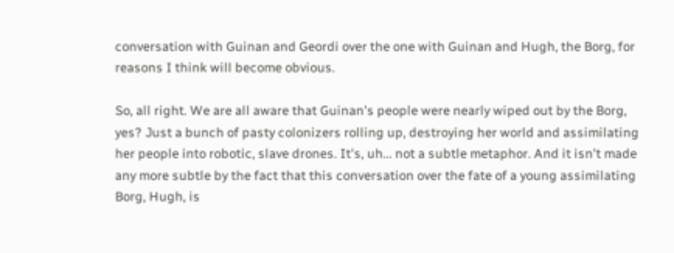conversation with Guinan and Geordi over the one with Guinan and Hugh, the Borg, for reasons I think will become obvious.

So, all right. We are all aware that Guinan's people were nearly wiped out by the Borg, yes? Just a bunch of pasty colonizers rolling up, destroying her world and assimilating her people into robotic, slave drones. It's, uh... not a subtle metaphor. And it isn't made any more subtle by the fact that this conversation over the fate of a young assimilating Borg, Hugh, is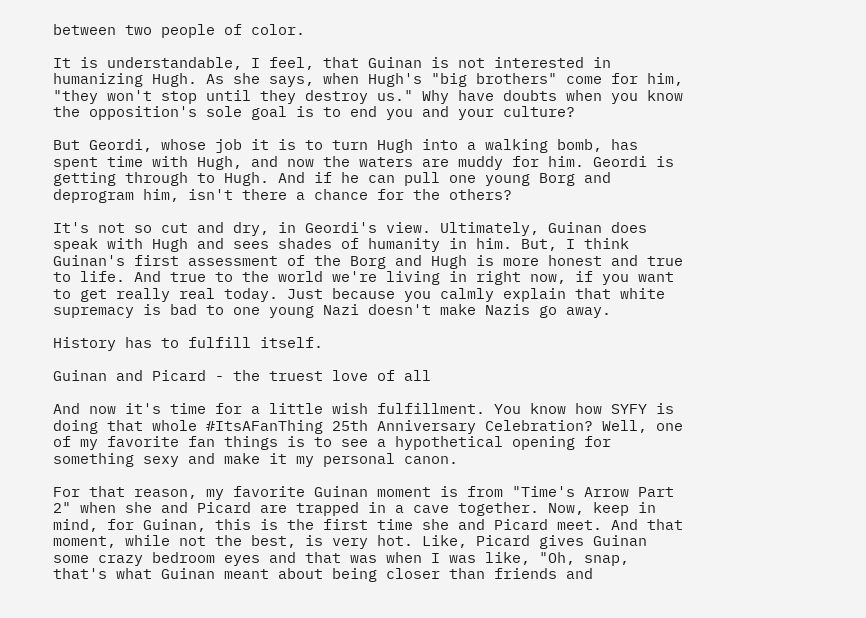between two people of color.

It is understandable, I feel, that Guinan is not interested in humanizing Hugh. As she says, when Hugh's "big brothers" come for him, "they won't stop until they destroy us." Why have doubts when you know the opposition's sole goal is to end you and your culture?

But Geordi, whose job it is to turn Hugh into a walking bomb, has spent time with Hugh, and now the waters are muddy for him. Geordi is getting through to Hugh. And if he can pull one young Borg and deprogram him, isn't there a chance for the others?

It's not so cut and dry, in Geordi's view. Ultimately, Guinan does speak with Hugh and sees shades of humanity in him. But, I think Guinan's first assessment of the Borg and Hugh is more honest and true to life. And true to the world we're living in right now, if you want to get really real today. Just because you calmly explain that white supremacy is bad to one young Nazi doesn't make Nazis go away.

History has to fulfill itself.

Guinan and Picard - the truest love of all

And now it's time for a little wish fulfillment. You know how SYFY is doing that whole #ItsAFanThing 25th Anniversary Celebration? Well, one of my favorite fan things is to see a hypothetical opening for something sexy and make it my personal canon.

For that reason, my favorite Guinan moment is from "Time's Arrow Part 2" when she and Picard are trapped in a cave together. Now, keep in mind, for Guinan, this is the first time she and Picard meet. And that moment, while not the best, is very hot. Like, Picard gives Guinan some crazy bedroom eyes and that was when I was like, "Oh, snap, that's what Guinan meant about being closer than friends and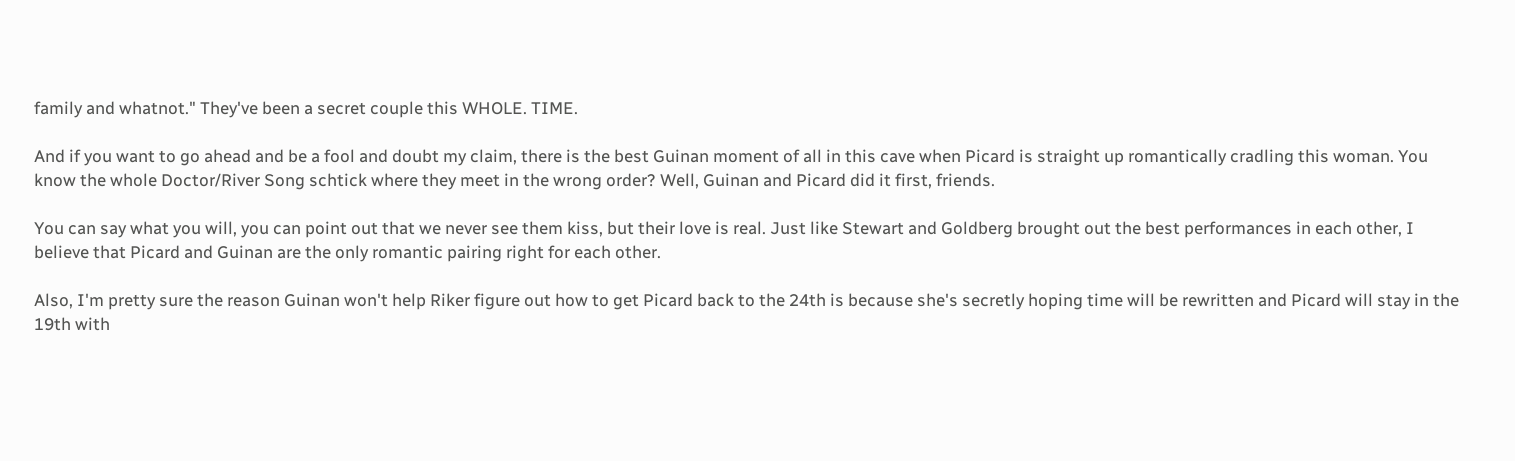family and whatnot." They've been a secret couple this WHOLE. TIME.

And if you want to go ahead and be a fool and doubt my claim, there is the best Guinan moment of all in this cave when Picard is straight up romantically cradling this woman. You know the whole Doctor/River Song schtick where they meet in the wrong order? Well, Guinan and Picard did it first, friends.

You can say what you will, you can point out that we never see them kiss, but their love is real. Just like Stewart and Goldberg brought out the best performances in each other, I believe that Picard and Guinan are the only romantic pairing right for each other.

Also, I'm pretty sure the reason Guinan won't help Riker figure out how to get Picard back to the 24th is because she's secretly hoping time will be rewritten and Picard will stay in the 19th with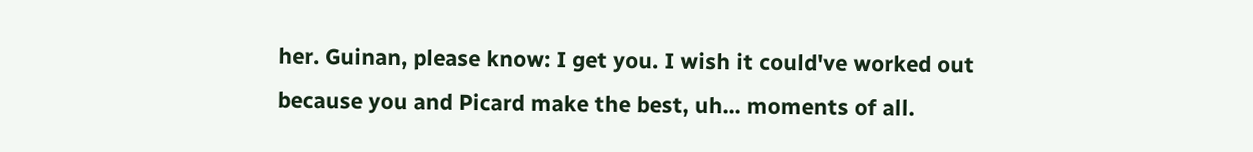her. Guinan, please know: I get you. I wish it could've worked out because you and Picard make the best, uh... moments of all.